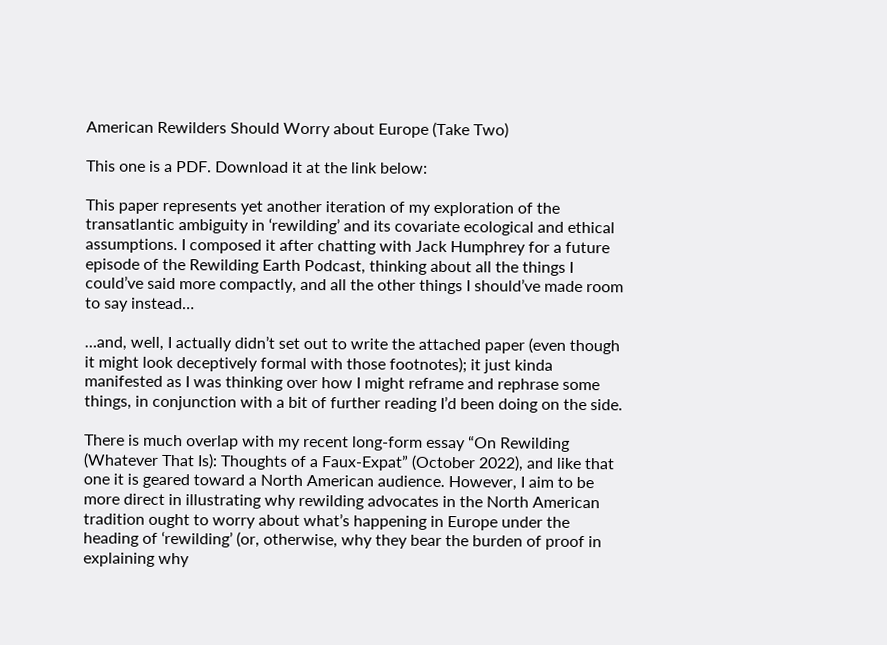American Rewilders Should Worry about Europe (Take Two)

This one is a PDF. Download it at the link below:

This paper represents yet another iteration of my exploration of the transatlantic ambiguity in ‘rewilding’ and its covariate ecological and ethical assumptions. I composed it after chatting with Jack Humphrey for a future episode of the Rewilding Earth Podcast, thinking about all the things I could’ve said more compactly, and all the other things I should’ve made room to say instead…

…and, well, I actually didn’t set out to write the attached paper (even though it might look deceptively formal with those footnotes); it just kinda manifested as I was thinking over how I might reframe and rephrase some things, in conjunction with a bit of further reading I’d been doing on the side.

There is much overlap with my recent long-form essay “On Rewilding (Whatever That Is): Thoughts of a Faux-Expat” (October 2022), and like that one it is geared toward a North American audience. However, I aim to be more direct in illustrating why rewilding advocates in the North American tradition ought to worry about what’s happening in Europe under the heading of ‘rewilding’ (or, otherwise, why they bear the burden of proof in explaining why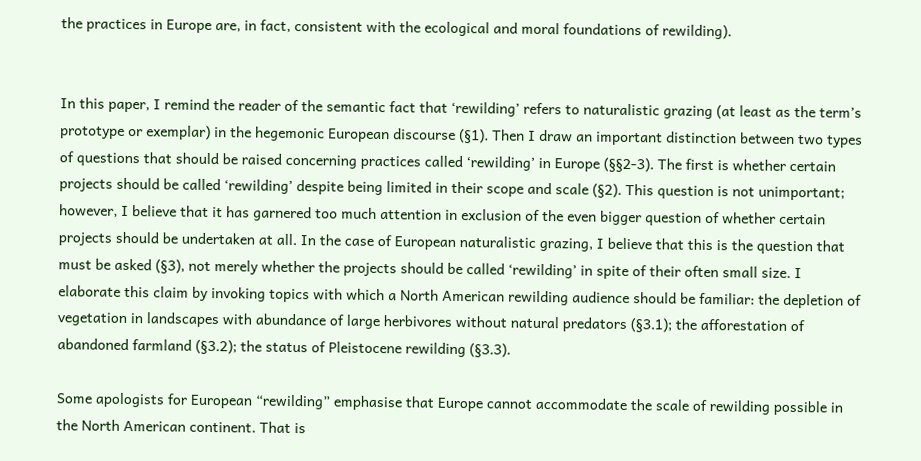the practices in Europe are, in fact, consistent with the ecological and moral foundations of rewilding).


In this paper, I remind the reader of the semantic fact that ‘rewilding’ refers to naturalistic grazing (at least as the term’s prototype or exemplar) in the hegemonic European discourse (§1). Then I draw an important distinction between two types of questions that should be raised concerning practices called ‘rewilding’ in Europe (§§2-3). The first is whether certain projects should be called ‘rewilding’ despite being limited in their scope and scale (§2). This question is not unimportant; however, I believe that it has garnered too much attention in exclusion of the even bigger question of whether certain projects should be undertaken at all. In the case of European naturalistic grazing, I believe that this is the question that must be asked (§3), not merely whether the projects should be called ‘rewilding’ in spite of their often small size. I elaborate this claim by invoking topics with which a North American rewilding audience should be familiar: the depletion of vegetation in landscapes with abundance of large herbivores without natural predators (§3.1); the afforestation of abandoned farmland (§3.2); the status of Pleistocene rewilding (§3.3).

Some apologists for European “rewilding” emphasise that Europe cannot accommodate the scale of rewilding possible in the North American continent. That is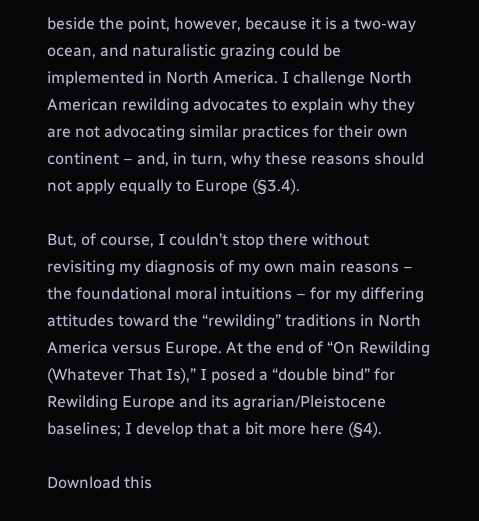beside the point, however, because it is a two-way ocean, and naturalistic grazing could be implemented in North America. I challenge North American rewilding advocates to explain why they are not advocating similar practices for their own continent – and, in turn, why these reasons should not apply equally to Europe (§3.4).

But, of course, I couldn’t stop there without revisiting my diagnosis of my own main reasons – the foundational moral intuitions – for my differing attitudes toward the “rewilding” traditions in North America versus Europe. At the end of “On Rewilding (Whatever That Is),” I posed a “double bind” for Rewilding Europe and its agrarian/Pleistocene baselines; I develop that a bit more here (§4).

Download this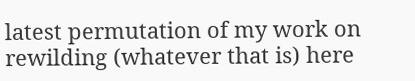latest permutation of my work on rewilding (whatever that is) here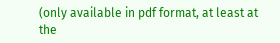(only available in pdf format, at least at the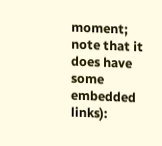moment; note that it does have some embedded links):